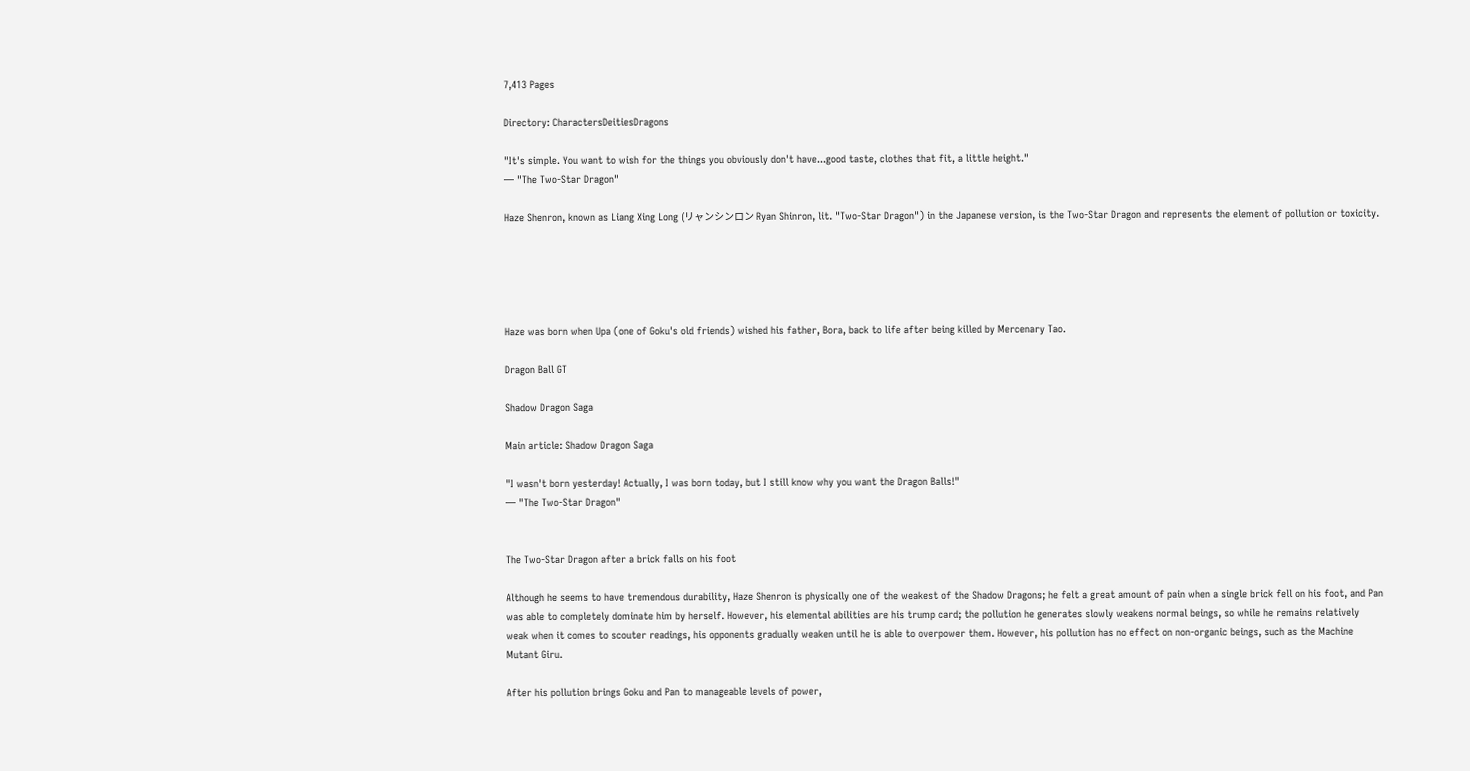7,413 Pages

Directory: CharactersDeitiesDragons

"It's simple. You want to wish for the things you obviously don't have...good taste, clothes that fit, a little height."
— "The Two-Star Dragon"

Haze Shenron, known as Liang Xing Long (リャンシンロン Ryan Shinron, lit. "Two-Star Dragon") in the Japanese version, is the Two-Star Dragon and represents the element of pollution or toxicity.





Haze was born when Upa (one of Goku's old friends) wished his father, Bora, back to life after being killed by Mercenary Tao.

Dragon Ball GT

Shadow Dragon Saga

Main article: Shadow Dragon Saga

"I wasn't born yesterday! Actually, I was born today, but I still know why you want the Dragon Balls!"
— "The Two-Star Dragon"


The Two-Star Dragon after a brick falls on his foot

Although he seems to have tremendous durability, Haze Shenron is physically one of the weakest of the Shadow Dragons; he felt a great amount of pain when a single brick fell on his foot, and Pan was able to completely dominate him by herself. However, his elemental abilities are his trump card; the pollution he generates slowly weakens normal beings, so while he remains relatively weak when it comes to scouter readings, his opponents gradually weaken until he is able to overpower them. However, his pollution has no effect on non-organic beings, such as the Machine Mutant Giru.

After his pollution brings Goku and Pan to manageable levels of power,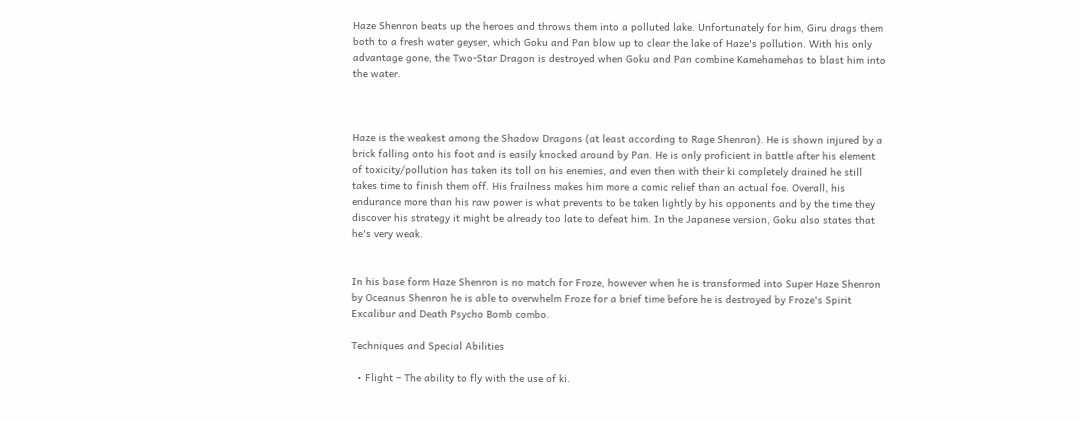Haze Shenron beats up the heroes and throws them into a polluted lake. Unfortunately for him, Giru drags them both to a fresh water geyser, which Goku and Pan blow up to clear the lake of Haze's pollution. With his only advantage gone, the Two-Star Dragon is destroyed when Goku and Pan combine Kamehamehas to blast him into the water.



Haze is the weakest among the Shadow Dragons (at least according to Rage Shenron). He is shown injured by a brick falling onto his foot and is easily knocked around by Pan. He is only proficient in battle after his element of toxicity/pollution has taken its toll on his enemies, and even then with their ki completely drained he still takes time to finish them off. His frailness makes him more a comic relief than an actual foe. Overall, his endurance more than his raw power is what prevents to be taken lightly by his opponents and by the time they discover his strategy it might be already too late to defeat him. In the Japanese version, Goku also states that he's very weak.


In his base form Haze Shenron is no match for Froze, however when he is transformed into Super Haze Shenron by Oceanus Shenron he is able to overwhelm Froze for a brief time before he is destroyed by Froze's Spirit Excalibur and Death Psycho Bomb combo.

Techniques and Special Abilities

  • Flight – The ability to fly with the use of ki.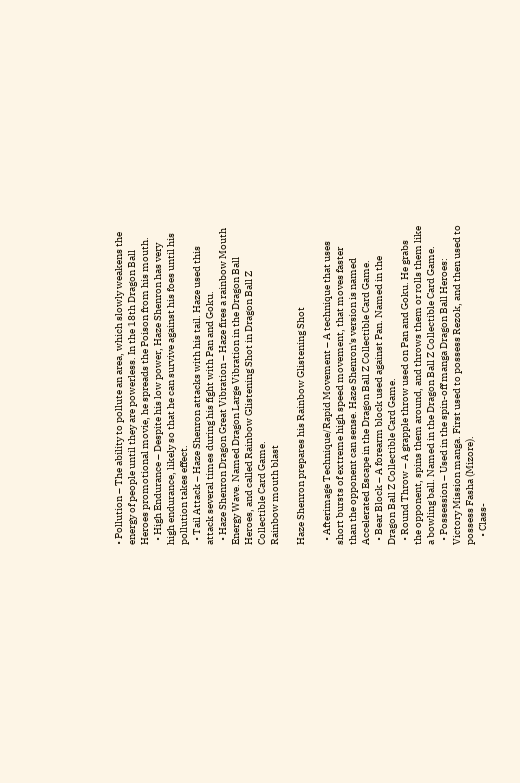• Pollution – The ability to pollute an area, which slowly weakens the energy of people until they are powerless. In the 18th Dragon Ball Heroes promotional movie, he spreads the Poison from his mouth.
  • High Endurance – Despite his low power, Haze Shenron has very high endurance, likely so that he can survive against his foes until his pollution takes effect.
  • Tail Attack – Haze Shenron attacks with his tail. Haze used this attack several times during his fight with Pan and Goku.
  • Haze Shenron Dragon Great Vibration – Haze fires a rainbow Mouth Energy Wave. Named Dragon Large Vibration in the Dragon Ball Heroes, and called Rainbow Glistening Shot in Dragon Ball Z Collectible Card Game.
Rainbow mouth blast

Haze Shenron prepares his Rainbow Glistening Shot

  • Afterimage Technique/Rapid Movement – A technique that uses short bursts of extreme high speed movement, that moves faster than the opponent can sense. Haze Shenron's version is named Accelerated Escape in the Dragon Ball Z Collectible Card Game.
  • Bear Block – A forearm block used against Pan. Named in the Dragon Ball Z Collectible Card Game.
  • Round Throw – A grapple throw used on Pan and Goku. He grabs the opponent, spins them around, and throws them or rolls them like a bowling ball. Named in the Dragon Ball Z Collectible Card Game.
  • Possession – Used in the spin-off manga Dragon Ball Heroes: Victory Mission manga. First used to possess Rezok, and then used to possess Fasha (Mizore).
    • Class-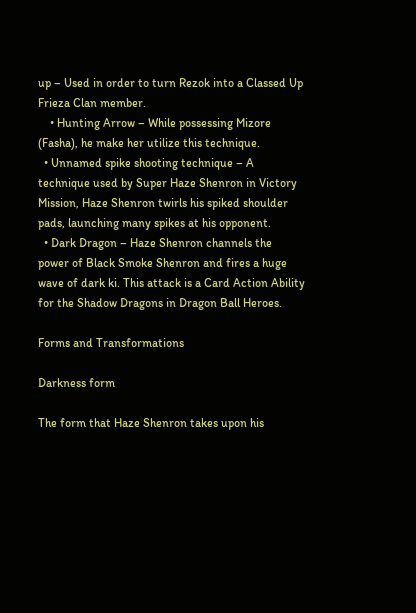up – Used in order to turn Rezok into a Classed Up Frieza Clan member.
    • Hunting Arrow – While possessing Mizore (Fasha), he make her utilize this technique.
  • Unnamed spike shooting technique – A technique used by Super Haze Shenron in Victory Mission, Haze Shenron twirls his spiked shoulder pads, launching many spikes at his opponent.
  • Dark Dragon – Haze Shenron channels the power of Black Smoke Shenron and fires a huge wave of dark ki. This attack is a Card Action Ability for the Shadow Dragons in Dragon Ball Heroes.

Forms and Transformations

Darkness form

The form that Haze Shenron takes upon his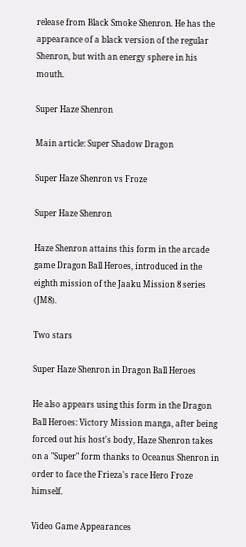release from Black Smoke Shenron. He has the appearance of a black version of the regular Shenron, but with an energy sphere in his mouth.

Super Haze Shenron

Main article: Super Shadow Dragon

Super Haze Shenron vs Froze

Super Haze Shenron

Haze Shenron attains this form in the arcade game Dragon Ball Heroes, introduced in the eighth mission of the Jaaku Mission 8 series (JM8).

Two stars

Super Haze Shenron in Dragon Ball Heroes

He also appears using this form in the Dragon Ball Heroes: Victory Mission manga, after being forced out his host's body, Haze Shenron takes on a "Super" form thanks to Oceanus Shenron in order to face the Frieza's race Hero Froze himself.

Video Game Appearances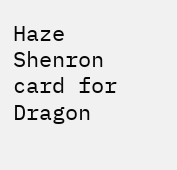Haze Shenron card for Dragon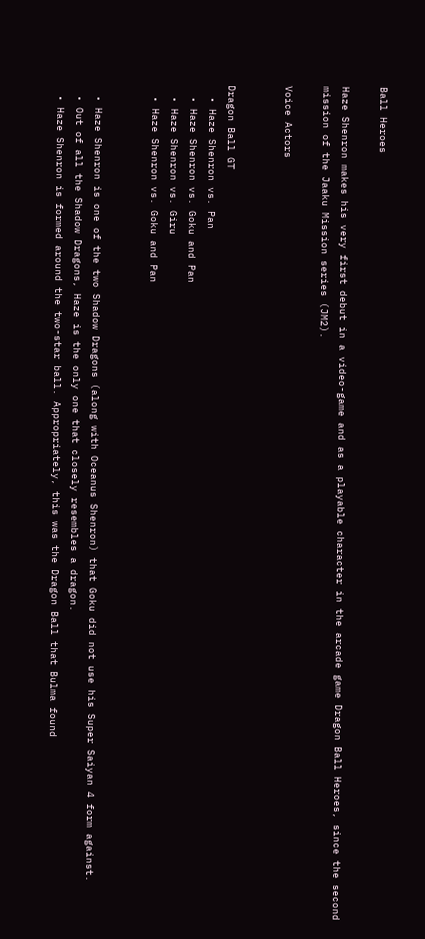Ball Heroes

Haze Shenron makes his very first debut in a video-game and as a playable character in the arcade game Dragon Ball Heroes, since the second mission of the Jaaku Mission series (JM2).

Voice Actors


Dragon Ball GT
  • Haze Shenron vs. Pan
  • Haze Shenron vs. Goku and Pan
  • Haze Shenron vs. Giru
  • Haze Shenron vs. Goku and Pan


  • Haze Shenron is one of the two Shadow Dragons (along with Oceanus Shenron) that Goku did not use his Super Saiyan 4 form against.
  • Out of all the Shadow Dragons, Haze is the only one that closely resembles a dragon.
  • Haze Shenron is formed around the two-star ball. Appropriately, this was the Dragon Ball that Bulma found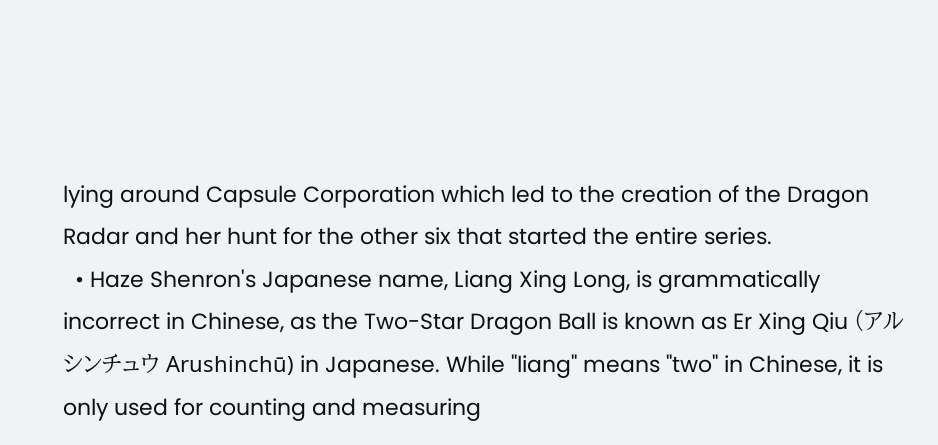lying around Capsule Corporation which led to the creation of the Dragon Radar and her hunt for the other six that started the entire series.
  • Haze Shenron's Japanese name, Liang Xing Long, is grammatically incorrect in Chinese, as the Two-Star Dragon Ball is known as Er Xing Qiu (アルシンチュウ Arushinchū) in Japanese. While "liang" means "two" in Chinese, it is only used for counting and measuring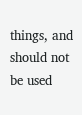things, and should not be used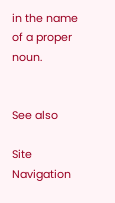in the name of a proper noun.


See also

Site Navigation